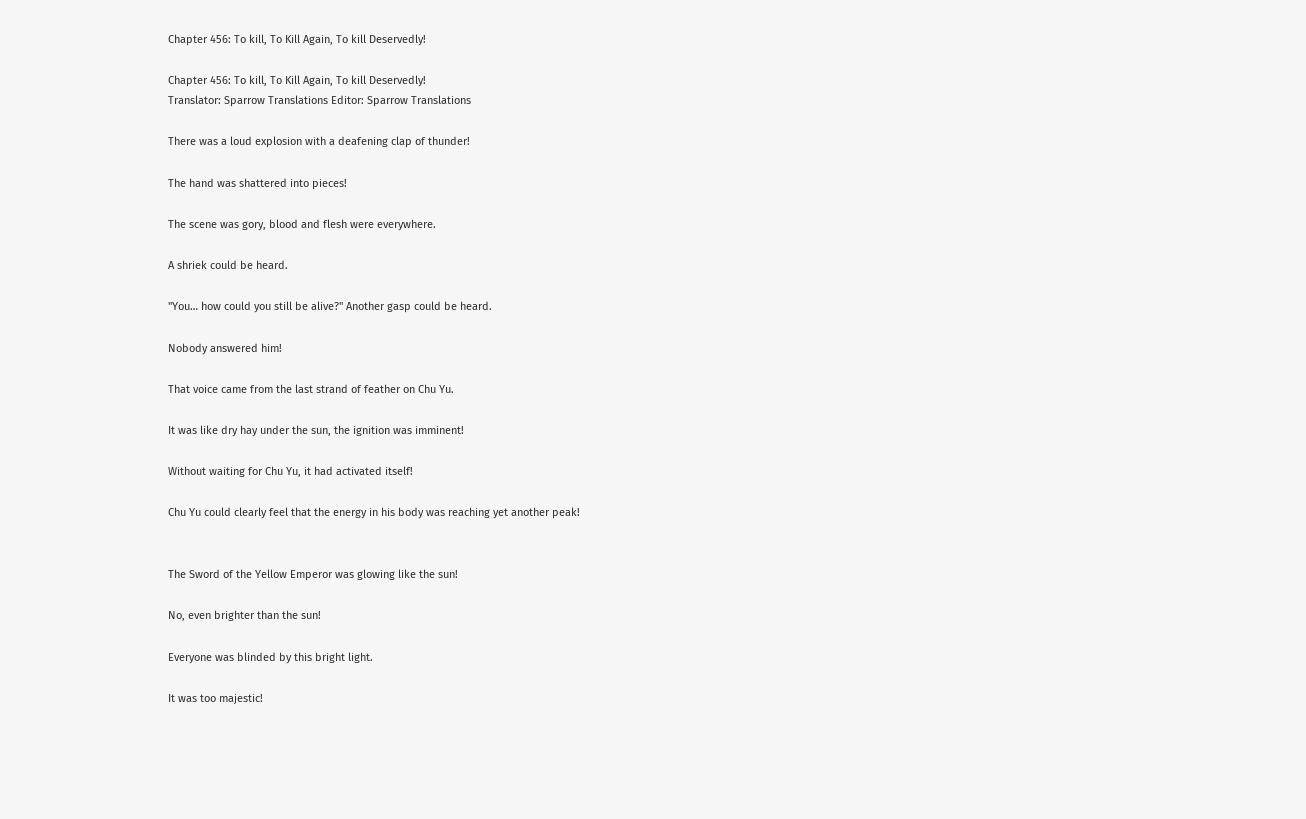Chapter 456: To kill, To Kill Again, To kill Deservedly!

Chapter 456: To kill, To Kill Again, To kill Deservedly!
Translator: Sparrow Translations Editor: Sparrow Translations

There was a loud explosion with a deafening clap of thunder!

The hand was shattered into pieces!

The scene was gory, blood and flesh were everywhere.

A shriek could be heard.

"You… how could you still be alive?" Another gasp could be heard.

Nobody answered him!

That voice came from the last strand of feather on Chu Yu.

It was like dry hay under the sun, the ignition was imminent!

Without waiting for Chu Yu, it had activated itself!

Chu Yu could clearly feel that the energy in his body was reaching yet another peak!


The Sword of the Yellow Emperor was glowing like the sun!

No, even brighter than the sun!

Everyone was blinded by this bright light.

It was too majestic!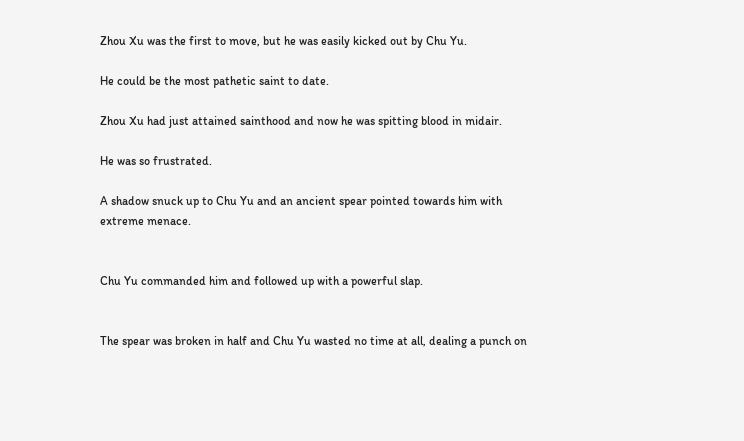Zhou Xu was the first to move, but he was easily kicked out by Chu Yu.

He could be the most pathetic saint to date.

Zhou Xu had just attained sainthood and now he was spitting blood in midair.

He was so frustrated.

A shadow snuck up to Chu Yu and an ancient spear pointed towards him with extreme menace.


Chu Yu commanded him and followed up with a powerful slap.


The spear was broken in half and Chu Yu wasted no time at all, dealing a punch on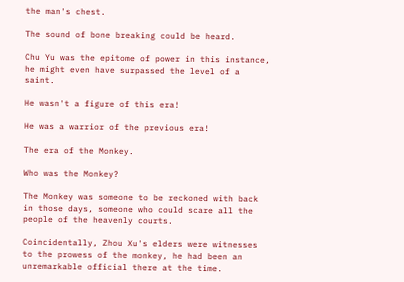the man's chest.

The sound of bone breaking could be heard.

Chu Yu was the epitome of power in this instance, he might even have surpassed the level of a saint.

He wasn't a figure of this era!

He was a warrior of the previous era!

The era of the Monkey.

Who was the Monkey?

The Monkey was someone to be reckoned with back in those days, someone who could scare all the people of the heavenly courts.

Coincidentally, Zhou Xu's elders were witnesses to the prowess of the monkey, he had been an unremarkable official there at the time.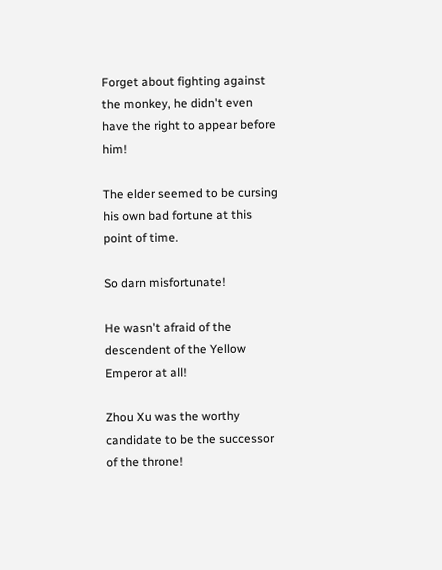Forget about fighting against the monkey, he didn't even have the right to appear before him!

The elder seemed to be cursing his own bad fortune at this point of time.

So darn misfortunate!

He wasn't afraid of the descendent of the Yellow Emperor at all!

Zhou Xu was the worthy candidate to be the successor of the throne!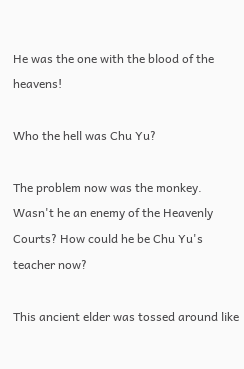He was the one with the blood of the heavens!

Who the hell was Chu Yu?

The problem now was the monkey. Wasn't he an enemy of the Heavenly Courts? How could he be Chu Yu's teacher now?

This ancient elder was tossed around like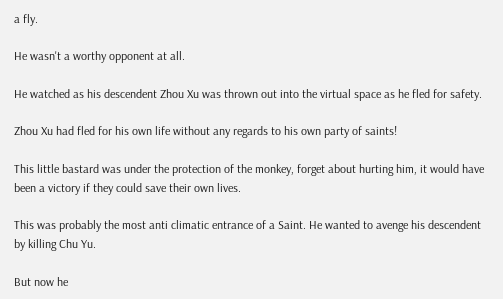a fly.

He wasn't a worthy opponent at all.

He watched as his descendent Zhou Xu was thrown out into the virtual space as he fled for safety.

Zhou Xu had fled for his own life without any regards to his own party of saints!

This little bastard was under the protection of the monkey, forget about hurting him, it would have been a victory if they could save their own lives.

This was probably the most anti climatic entrance of a Saint. He wanted to avenge his descendent by killing Chu Yu.

But now he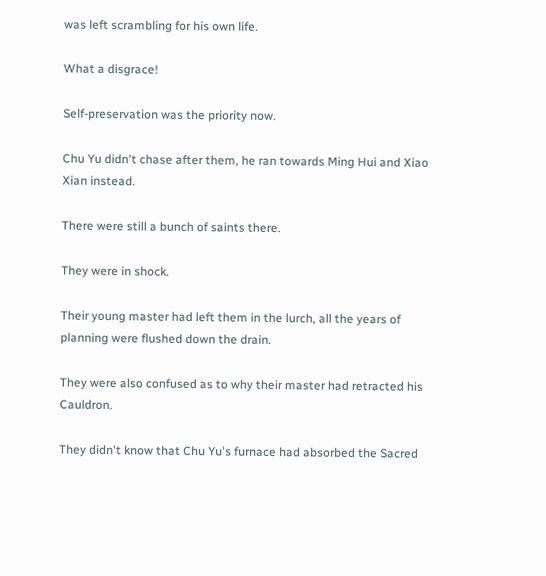was left scrambling for his own life.

What a disgrace!

Self-preservation was the priority now.

Chu Yu didn't chase after them, he ran towards Ming Hui and Xiao Xian instead.

There were still a bunch of saints there.

They were in shock.

Their young master had left them in the lurch, all the years of planning were flushed down the drain.

They were also confused as to why their master had retracted his Cauldron.

They didn't know that Chu Yu's furnace had absorbed the Sacred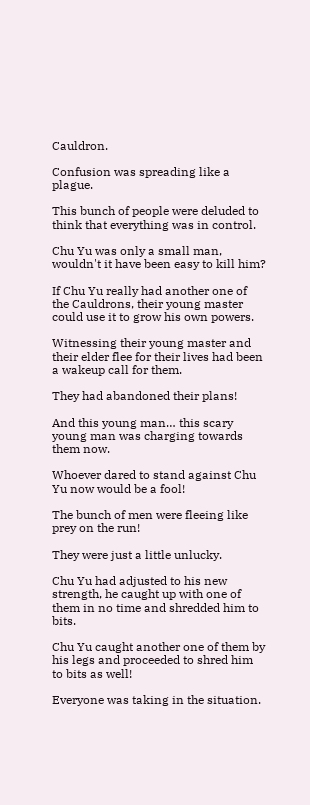Cauldron.

Confusion was spreading like a plague.

This bunch of people were deluded to think that everything was in control.

Chu Yu was only a small man, wouldn't it have been easy to kill him?

If Chu Yu really had another one of the Cauldrons, their young master could use it to grow his own powers.

Witnessing their young master and their elder flee for their lives had been a wakeup call for them.

They had abandoned their plans!

And this young man… this scary young man was charging towards them now.

Whoever dared to stand against Chu Yu now would be a fool!

The bunch of men were fleeing like prey on the run!

They were just a little unlucky.

Chu Yu had adjusted to his new strength, he caught up with one of them in no time and shredded him to bits.

Chu Yu caught another one of them by his legs and proceeded to shred him to bits as well!

Everyone was taking in the situation.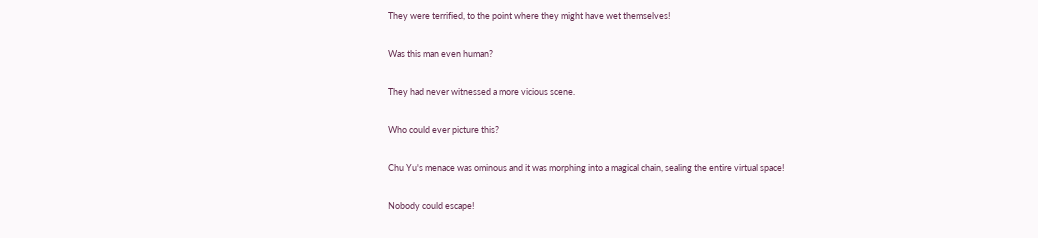They were terrified, to the point where they might have wet themselves!

Was this man even human?

They had never witnessed a more vicious scene.

Who could ever picture this?

Chu Yu's menace was ominous and it was morphing into a magical chain, sealing the entire virtual space!

Nobody could escape!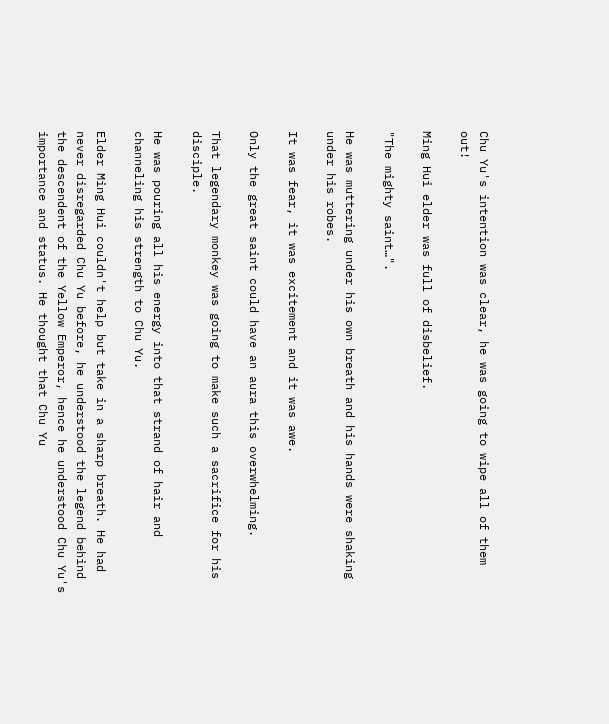Chu Yu's intention was clear, he was going to wipe all of them out!

Ming Hui elder was full of disbelief.

"The mighty saint…".

He was muttering under his own breath and his hands were shaking under his robes.

It was fear, it was excitement and it was awe.

Only the great saint could have an aura this overwhelming.

That legendary monkey was going to make such a sacrifice for his disciple.

He was pouring all his energy into that strand of hair and channeling his strength to Chu Yu.

Elder Ming Hui couldn't help but take in a sharp breath. He had never disregarded Chu Yu before, he understood the legend behind the descendent of the Yellow Emperor, hence he understood Chu Yu's importance and status. He thought that Chu Yu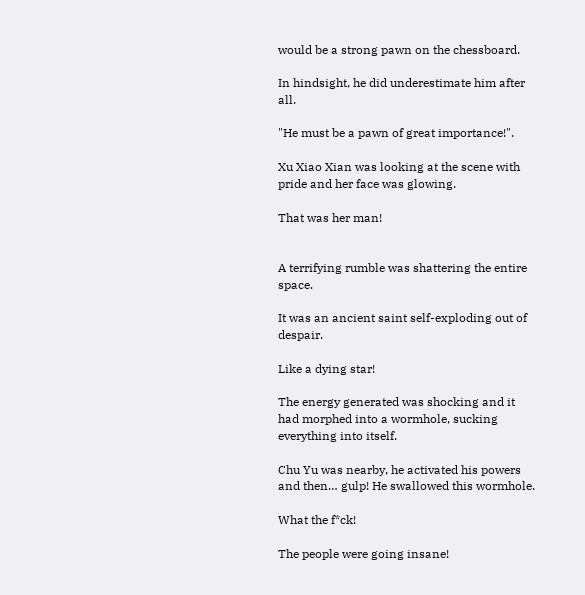would be a strong pawn on the chessboard.

In hindsight, he did underestimate him after all.

"He must be a pawn of great importance!".

Xu Xiao Xian was looking at the scene with pride and her face was glowing.

That was her man!


A terrifying rumble was shattering the entire space.

It was an ancient saint self-exploding out of despair.

Like a dying star!

The energy generated was shocking and it had morphed into a wormhole, sucking everything into itself.

Chu Yu was nearby, he activated his powers and then… gulp! He swallowed this wormhole.

What the f*ck!

The people were going insane!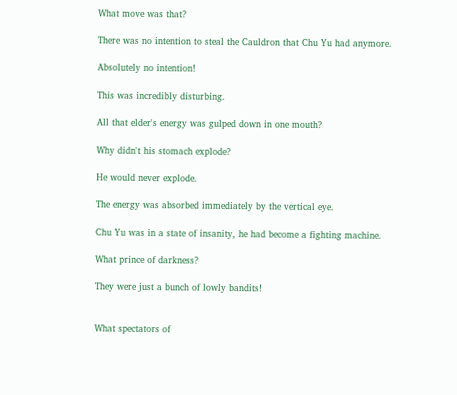What move was that?

There was no intention to steal the Cauldron that Chu Yu had anymore.

Absolutely no intention!

This was incredibly disturbing.

All that elder's energy was gulped down in one mouth?

Why didn't his stomach explode?

He would never explode.

The energy was absorbed immediately by the vertical eye.

Chu Yu was in a state of insanity, he had become a fighting machine.

What prince of darkness?

They were just a bunch of lowly bandits!


What spectators of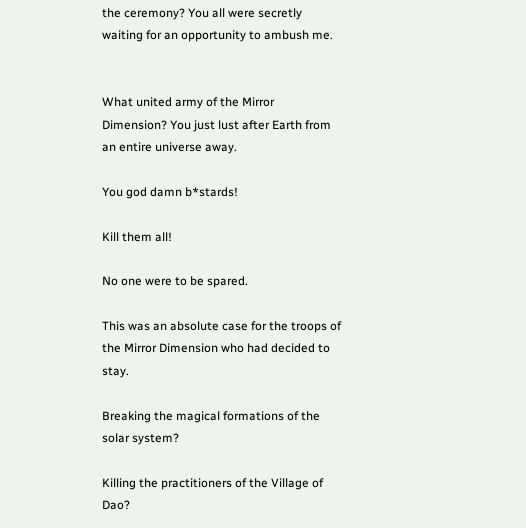the ceremony? You all were secretly waiting for an opportunity to ambush me.


What united army of the Mirror Dimension? You just lust after Earth from an entire universe away.

You god damn b*stards!

Kill them all!

No one were to be spared.

This was an absolute case for the troops of the Mirror Dimension who had decided to stay.

Breaking the magical formations of the solar system?

Killing the practitioners of the Village of Dao?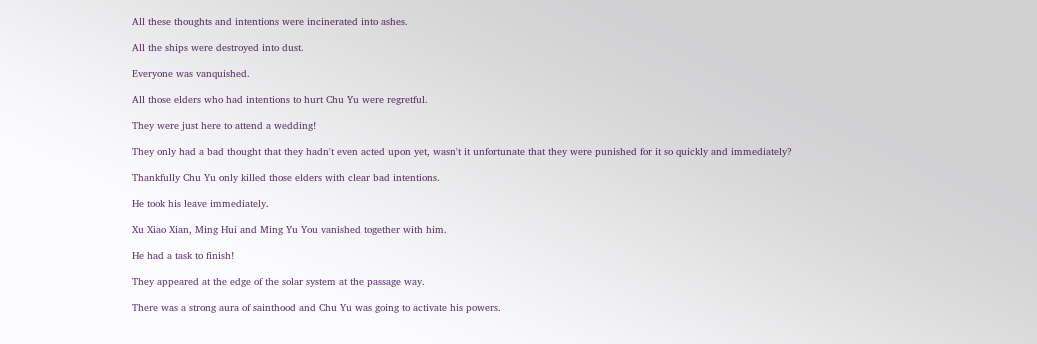All these thoughts and intentions were incinerated into ashes.

All the ships were destroyed into dust.

Everyone was vanquished.

All those elders who had intentions to hurt Chu Yu were regretful.

They were just here to attend a wedding!

They only had a bad thought that they hadn't even acted upon yet, wasn't it unfortunate that they were punished for it so quickly and immediately?

Thankfully Chu Yu only killed those elders with clear bad intentions.

He took his leave immediately.

Xu Xiao Xian, Ming Hui and Ming Yu You vanished together with him.

He had a task to finish!

They appeared at the edge of the solar system at the passage way.

There was a strong aura of sainthood and Chu Yu was going to activate his powers.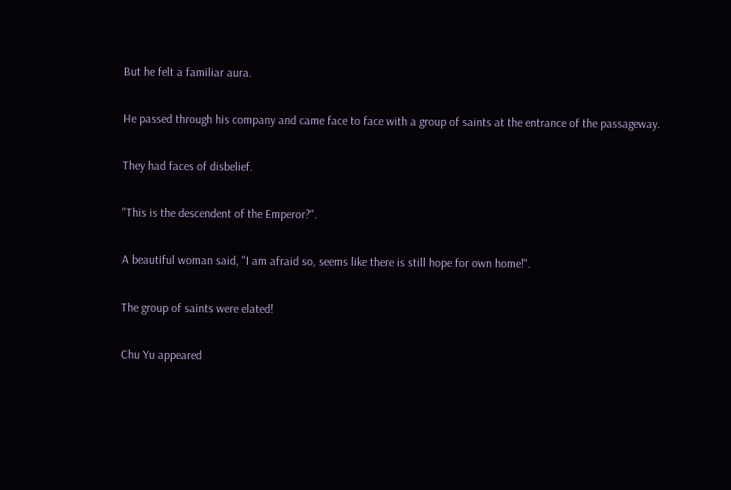But he felt a familiar aura.

He passed through his company and came face to face with a group of saints at the entrance of the passageway.

They had faces of disbelief.

"This is the descendent of the Emperor?".

A beautiful woman said, "I am afraid so, seems like there is still hope for own home!".

The group of saints were elated!

Chu Yu appeared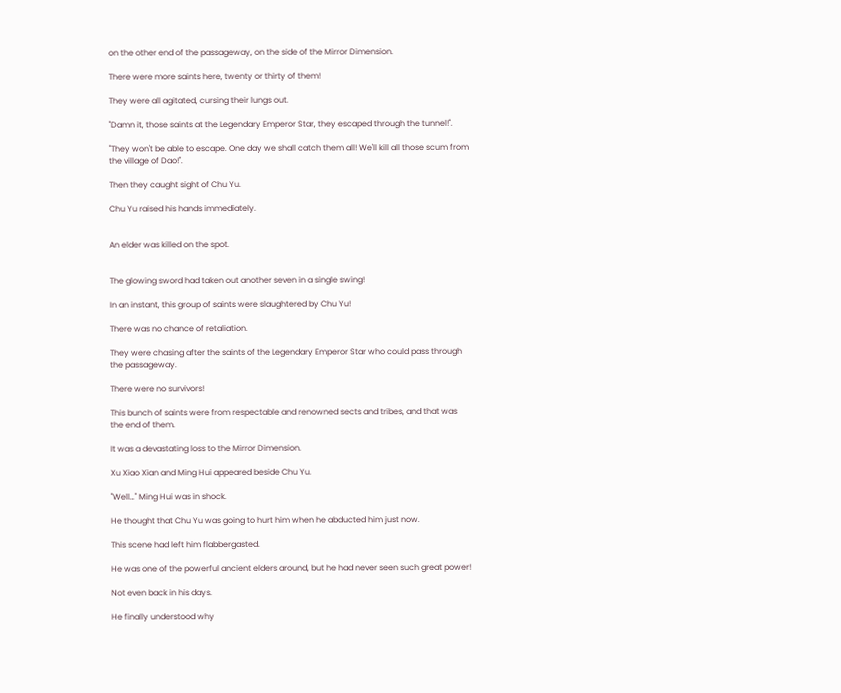on the other end of the passageway, on the side of the Mirror Dimension.

There were more saints here, twenty or thirty of them!

They were all agitated, cursing their lungs out.

"Damn it, those saints at the Legendary Emperor Star, they escaped through the tunnel!".

"They won't be able to escape. One day we shall catch them all! We'll kill all those scum from the village of Dao!".

Then they caught sight of Chu Yu.

Chu Yu raised his hands immediately.


An elder was killed on the spot.


The glowing sword had taken out another seven in a single swing!

In an instant, this group of saints were slaughtered by Chu Yu!

There was no chance of retaliation.

They were chasing after the saints of the Legendary Emperor Star who could pass through the passageway.

There were no survivors!

This bunch of saints were from respectable and renowned sects and tribes, and that was the end of them.

It was a devastating loss to the Mirror Dimension.

Xu Xiao Xian and Ming Hui appeared beside Chu Yu.

"Well…" Ming Hui was in shock.

He thought that Chu Yu was going to hurt him when he abducted him just now.

This scene had left him flabbergasted.

He was one of the powerful ancient elders around, but he had never seen such great power!

Not even back in his days.

He finally understood why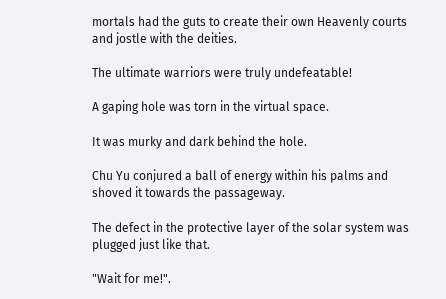mortals had the guts to create their own Heavenly courts and jostle with the deities.

The ultimate warriors were truly undefeatable!

A gaping hole was torn in the virtual space.

It was murky and dark behind the hole.

Chu Yu conjured a ball of energy within his palms and shoved it towards the passageway.

The defect in the protective layer of the solar system was plugged just like that.

"Wait for me!".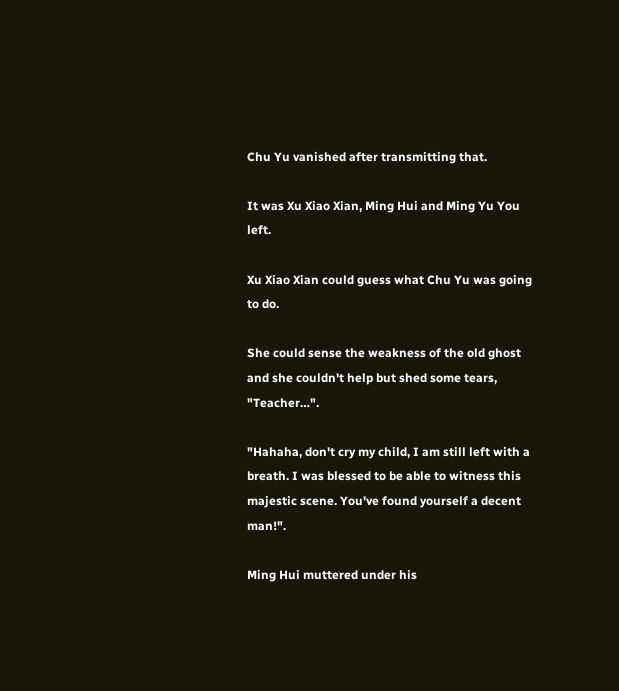Chu Yu vanished after transmitting that.

It was Xu Xiao Xian, Ming Hui and Ming Yu You left.

Xu Xiao Xian could guess what Chu Yu was going to do.

She could sense the weakness of the old ghost and she couldn't help but shed some tears, "Teacher…".

"Hahaha, don't cry my child, I am still left with a breath. I was blessed to be able to witness this majestic scene. You've found yourself a decent man!".

Ming Hui muttered under his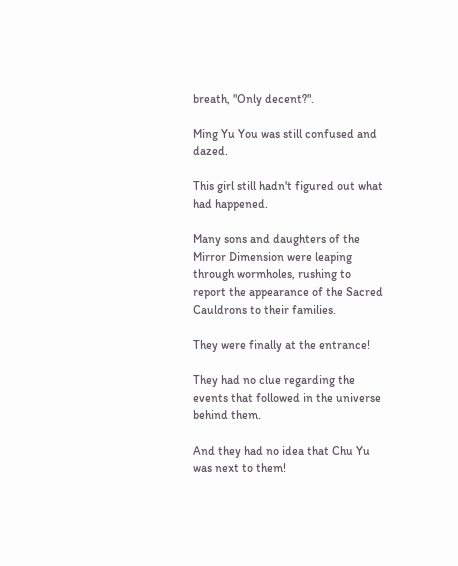breath, "Only decent?".

Ming Yu You was still confused and dazed.

This girl still hadn't figured out what had happened.

Many sons and daughters of the Mirror Dimension were leaping through wormholes, rushing to report the appearance of the Sacred Cauldrons to their families.

They were finally at the entrance!

They had no clue regarding the events that followed in the universe behind them.

And they had no idea that Chu Yu was next to them!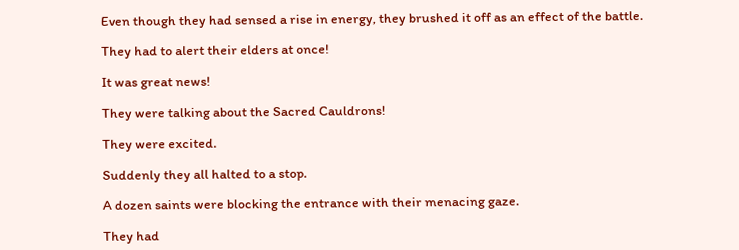Even though they had sensed a rise in energy, they brushed it off as an effect of the battle.

They had to alert their elders at once!

It was great news!

They were talking about the Sacred Cauldrons!

They were excited.

Suddenly they all halted to a stop.

A dozen saints were blocking the entrance with their menacing gaze.

They had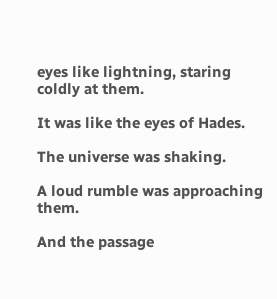eyes like lightning, staring coldly at them.

It was like the eyes of Hades.

The universe was shaking.

A loud rumble was approaching them.

And the passage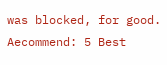was blocked, for good.
Aecommend: 5 Best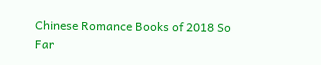Chinese Romance Books of 2018 So Far